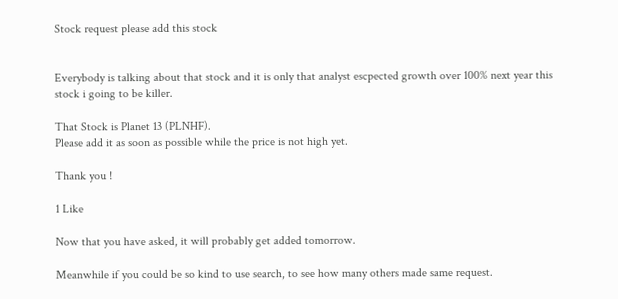Stock request please add this stock


Everybody is talking about that stock and it is only that analyst escpected growth over 100% next year this stock i going to be killer.

That Stock is Planet 13 (PLNHF).
Please add it as soon as possible while the price is not high yet.

Thank you !

1 Like

Now that you have asked, it will probably get added tomorrow.

Meanwhile if you could be so kind to use search, to see how many others made same request.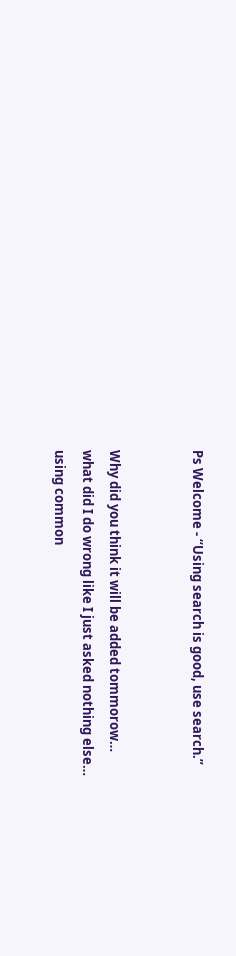Ps Welcome - “Using search is good, use search.”


Why did you think it will be added tommorow…
what did I do wrong like I just asked nothing else…
using common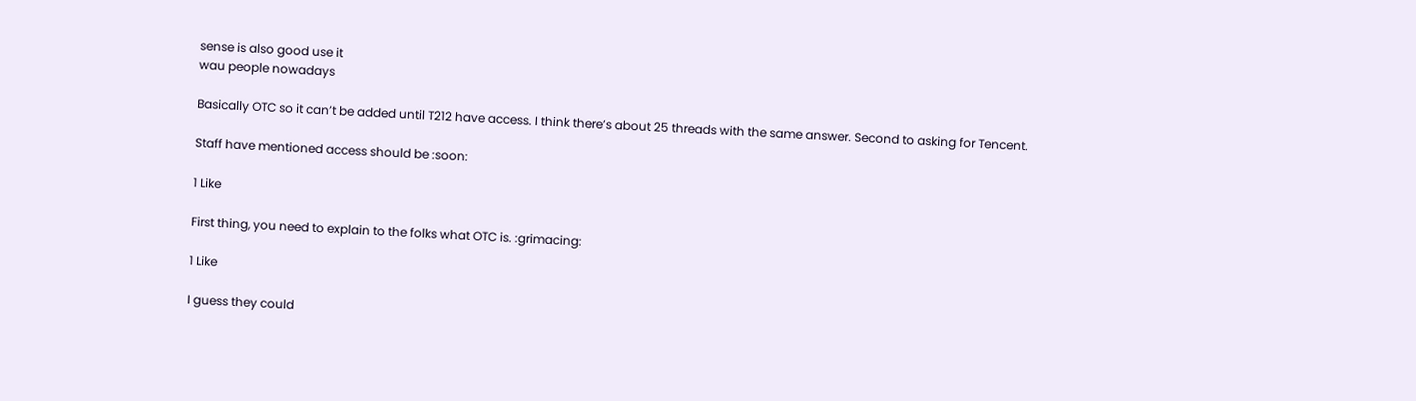sense is also good use it
wau people nowadays

Basically OTC so it can’t be added until T212 have access. I think there’s about 25 threads with the same answer. Second to asking for Tencent.

Staff have mentioned access should be :soon:

1 Like

First thing, you need to explain to the folks what OTC is. :grimacing:

1 Like

I guess they could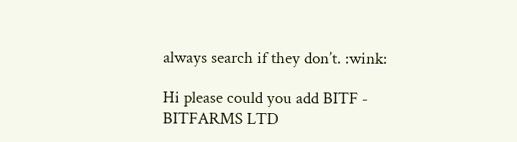always search if they don’t. :wink:

Hi please could you add BITF - BITFARMS LTD